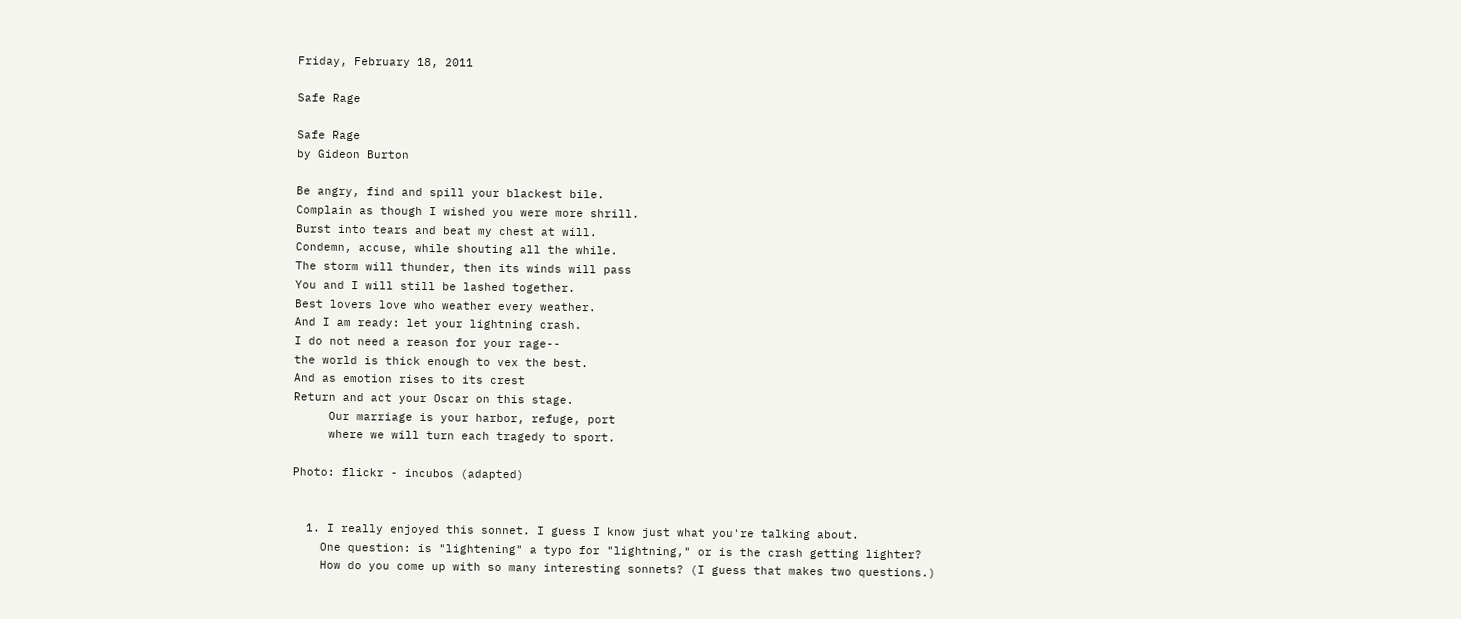Friday, February 18, 2011

Safe Rage

Safe Rage
by Gideon Burton

Be angry, find and spill your blackest bile.
Complain as though I wished you were more shrill.
Burst into tears and beat my chest at will.
Condemn, accuse, while shouting all the while.
The storm will thunder, then its winds will pass
You and I will still be lashed together.
Best lovers love who weather every weather.
And I am ready: let your lightning crash.
I do not need a reason for your rage--
the world is thick enough to vex the best.
And as emotion rises to its crest
Return and act your Oscar on this stage.
     Our marriage is your harbor, refuge, port
     where we will turn each tragedy to sport.

Photo: flickr - incubos (adapted)


  1. I really enjoyed this sonnet. I guess I know just what you're talking about.
    One question: is "lightening" a typo for "lightning," or is the crash getting lighter?
    How do you come up with so many interesting sonnets? (I guess that makes two questions.)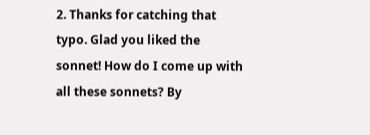2. Thanks for catching that typo. Glad you liked the sonnet! How do I come up with all these sonnets? By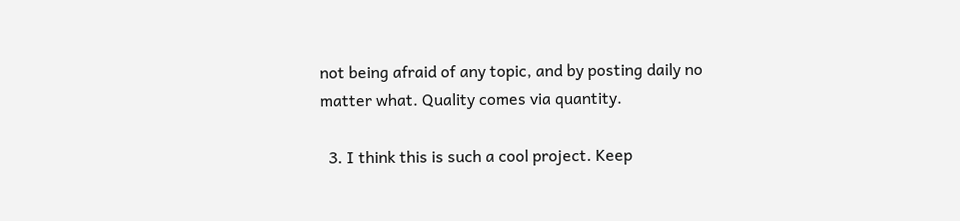not being afraid of any topic, and by posting daily no matter what. Quality comes via quantity.

  3. I think this is such a cool project. Keep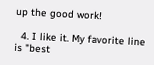up the good work!

  4. I like it. My favorite line is "best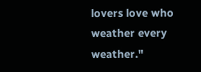lovers love who weather every weather."